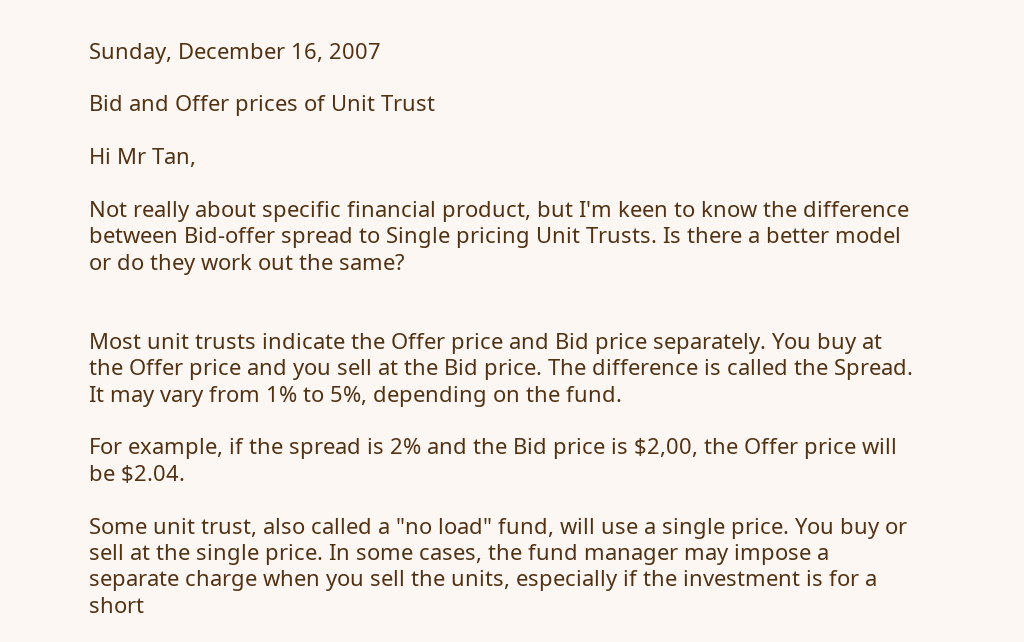Sunday, December 16, 2007

Bid and Offer prices of Unit Trust

Hi Mr Tan,

Not really about specific financial product, but I'm keen to know the difference between Bid-offer spread to Single pricing Unit Trusts. Is there a better model or do they work out the same?


Most unit trusts indicate the Offer price and Bid price separately. You buy at the Offer price and you sell at the Bid price. The difference is called the Spread. It may vary from 1% to 5%, depending on the fund.

For example, if the spread is 2% and the Bid price is $2,00, the Offer price will be $2.04.

Some unit trust, also called a "no load" fund, will use a single price. You buy or sell at the single price. In some cases, the fund manager may impose a separate charge when you sell the units, especially if the investment is for a short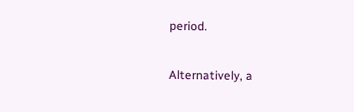period.

Alternatively, a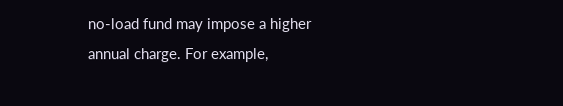no-load fund may impose a higher annual charge. For example,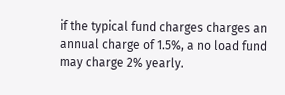if the typical fund charges charges an annual charge of 1.5%, a no load fund may charge 2% yearly.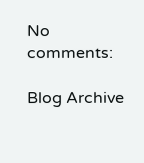No comments:

Blog Archive